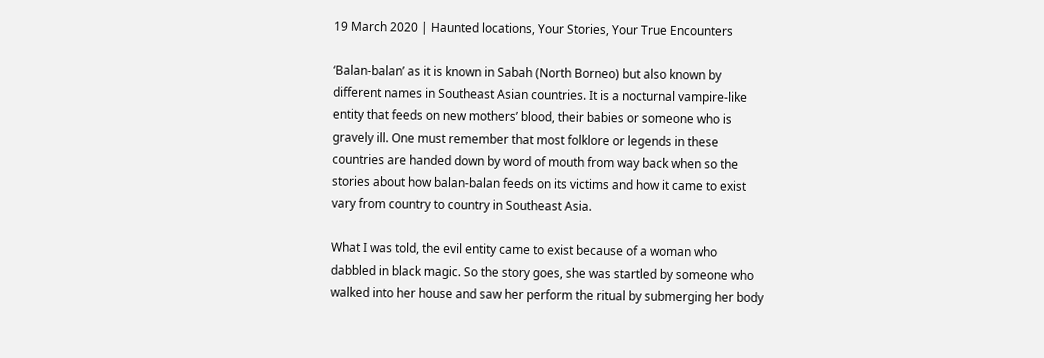19 March 2020 | Haunted locations, Your Stories, Your True Encounters

‘Balan-balan’ as it is known in Sabah (North Borneo) but also known by different names in Southeast Asian countries. It is a nocturnal vampire-like entity that feeds on new mothers’ blood, their babies or someone who is gravely ill. One must remember that most folklore or legends in these countries are handed down by word of mouth from way back when so the stories about how balan-balan feeds on its victims and how it came to exist vary from country to country in Southeast Asia.

What I was told, the evil entity came to exist because of a woman who dabbled in black magic. So the story goes, she was startled by someone who walked into her house and saw her perform the ritual by submerging her body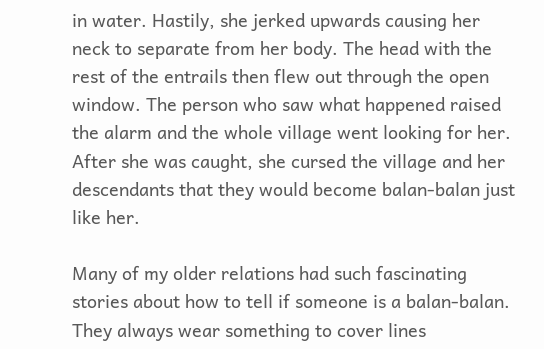in water. Hastily, she jerked upwards causing her neck to separate from her body. The head with the rest of the entrails then flew out through the open window. The person who saw what happened raised the alarm and the whole village went looking for her. After she was caught, she cursed the village and her descendants that they would become balan-balan just like her.

Many of my older relations had such fascinating stories about how to tell if someone is a balan-balan. They always wear something to cover lines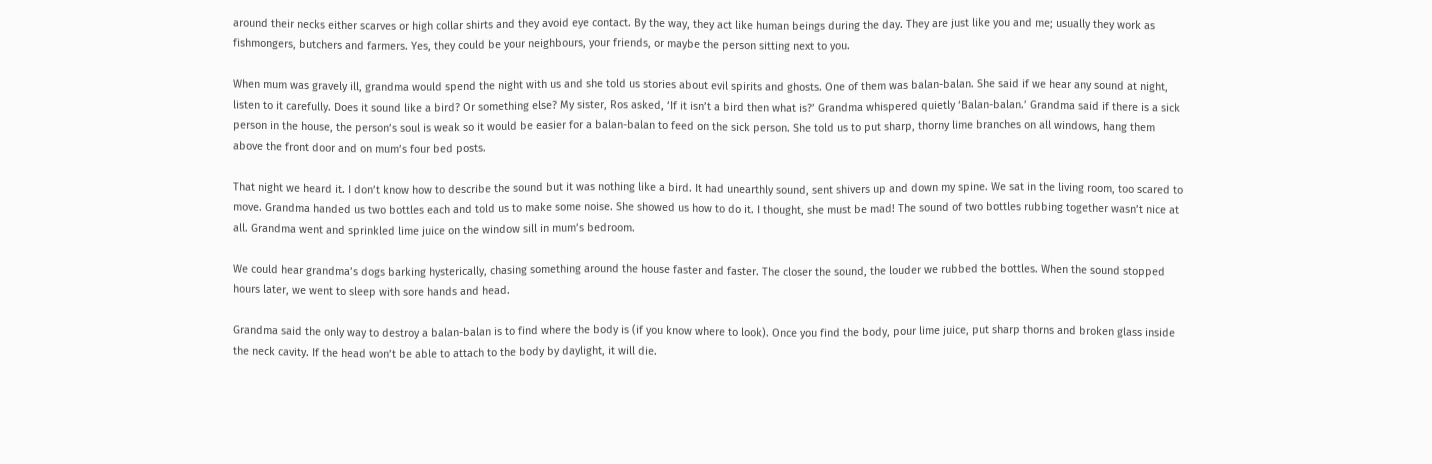around their necks either scarves or high collar shirts and they avoid eye contact. By the way, they act like human beings during the day. They are just like you and me; usually they work as fishmongers, butchers and farmers. Yes, they could be your neighbours, your friends, or maybe the person sitting next to you.

When mum was gravely ill, grandma would spend the night with us and she told us stories about evil spirits and ghosts. One of them was balan-balan. She said if we hear any sound at night, listen to it carefully. Does it sound like a bird? Or something else? My sister, Ros asked, ‘If it isn’t a bird then what is?’ Grandma whispered quietly ‘Balan-balan.’ Grandma said if there is a sick person in the house, the person’s soul is weak so it would be easier for a balan-balan to feed on the sick person. She told us to put sharp, thorny lime branches on all windows, hang them above the front door and on mum’s four bed posts.

That night we heard it. I don’t know how to describe the sound but it was nothing like a bird. It had unearthly sound, sent shivers up and down my spine. We sat in the living room, too scared to move. Grandma handed us two bottles each and told us to make some noise. She showed us how to do it. I thought, she must be mad! The sound of two bottles rubbing together wasn’t nice at all. Grandma went and sprinkled lime juice on the window sill in mum’s bedroom.

We could hear grandma’s dogs barking hysterically, chasing something around the house faster and faster. The closer the sound, the louder we rubbed the bottles. When the sound stopped hours later, we went to sleep with sore hands and head.

Grandma said the only way to destroy a balan-balan is to find where the body is (if you know where to look). Once you find the body, pour lime juice, put sharp thorns and broken glass inside the neck cavity. If the head won’t be able to attach to the body by daylight, it will die.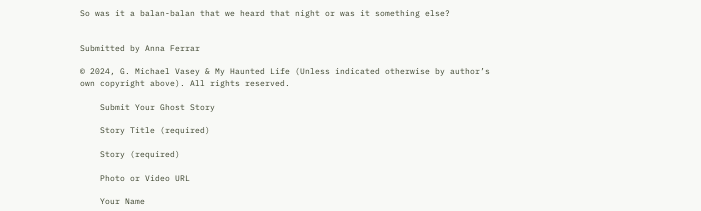So was it a balan-balan that we heard that night or was it something else?


Submitted by Anna Ferrar

© 2024, G. Michael Vasey & My Haunted Life (Unless indicated otherwise by author’s own copyright above). All rights reserved.

    Submit Your Ghost Story

    Story Title (required)

    Story (required)

    Photo or Video URL

    Your Name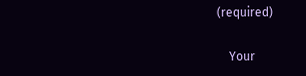(required)

    Your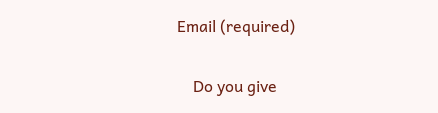Email (required)

    Do you give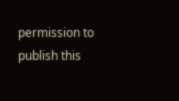permission to publish this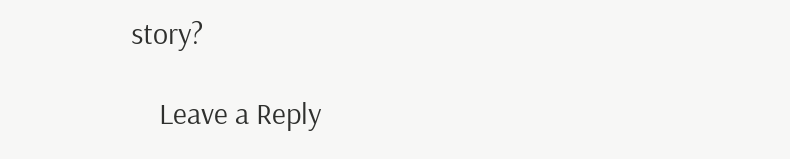story?

    Leave a Reply